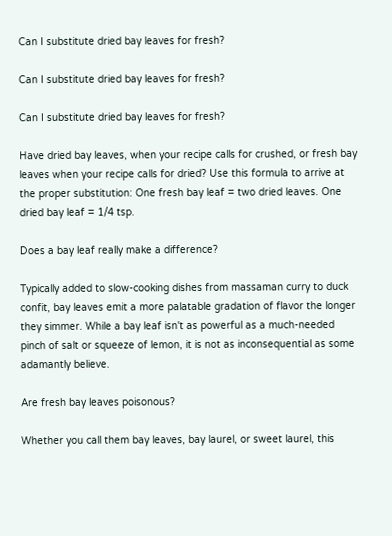Can I substitute dried bay leaves for fresh?

Can I substitute dried bay leaves for fresh?

Can I substitute dried bay leaves for fresh?

Have dried bay leaves, when your recipe calls for crushed, or fresh bay leaves when your recipe calls for dried? Use this formula to arrive at the proper substitution: One fresh bay leaf = two dried leaves. One dried bay leaf = 1/4 tsp.

Does a bay leaf really make a difference?

Typically added to slow-cooking dishes from massaman curry to duck confit, bay leaves emit a more palatable gradation of flavor the longer they simmer. While a bay leaf isn't as powerful as a much-needed pinch of salt or squeeze of lemon, it is not as inconsequential as some adamantly believe.

Are fresh bay leaves poisonous?

Whether you call them bay leaves, bay laurel, or sweet laurel, this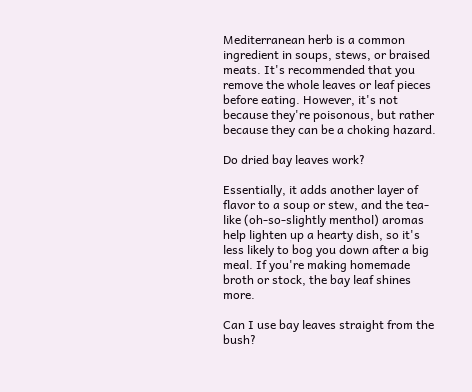Mediterranean herb is a common ingredient in soups, stews, or braised meats. It's recommended that you remove the whole leaves or leaf pieces before eating. However, it's not because they're poisonous, but rather because they can be a choking hazard.

Do dried bay leaves work?

Essentially, it adds another layer of flavor to a soup or stew, and the tea-like (oh-so-slightly menthol) aromas help lighten up a hearty dish, so it's less likely to bog you down after a big meal. If you're making homemade broth or stock, the bay leaf shines more.

Can I use bay leaves straight from the bush?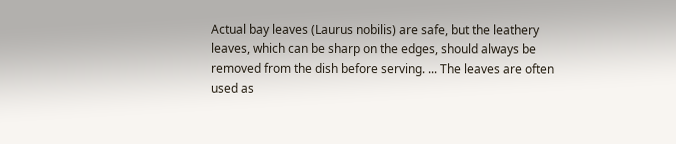Actual bay leaves (Laurus nobilis) are safe, but the leathery leaves, which can be sharp on the edges, should always be removed from the dish before serving. ... The leaves are often used as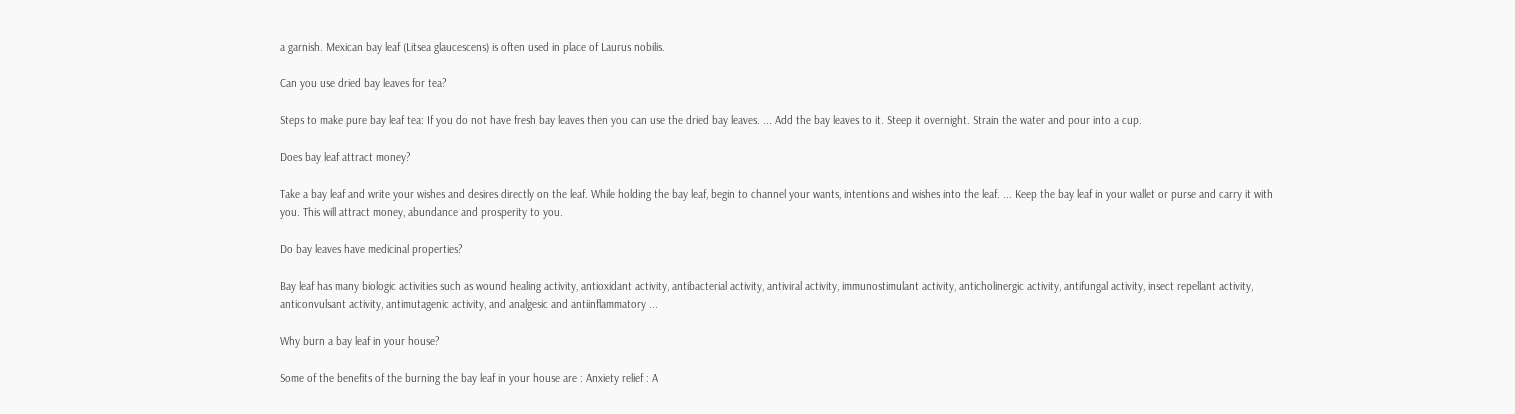a garnish. Mexican bay leaf (Litsea glaucescens) is often used in place of Laurus nobilis.

Can you use dried bay leaves for tea?

Steps to make pure bay leaf tea: If you do not have fresh bay leaves then you can use the dried bay leaves. ... Add the bay leaves to it. Steep it overnight. Strain the water and pour into a cup.

Does bay leaf attract money?

Take a bay leaf and write your wishes and desires directly on the leaf. While holding the bay leaf, begin to channel your wants, intentions and wishes into the leaf. ... Keep the bay leaf in your wallet or purse and carry it with you. This will attract money, abundance and prosperity to you.

Do bay leaves have medicinal properties?

Bay leaf has many biologic activities such as wound healing activity, antioxidant activity, antibacterial activity, antiviral activity, immunostimulant activity, anticholinergic activity, antifungal activity, insect repellant activity, anticonvulsant activity, antimutagenic activity, and analgesic and antiinflammatory ...

Why burn a bay leaf in your house?

Some of the benefits of the burning the bay leaf in your house are : Anxiety relief : A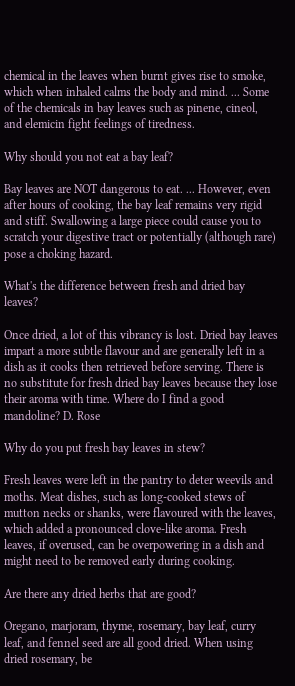chemical in the leaves when burnt gives rise to smoke, which when inhaled calms the body and mind. ... Some of the chemicals in bay leaves such as pinene, cineol, and elemicin fight feelings of tiredness.

Why should you not eat a bay leaf?

Bay leaves are NOT dangerous to eat. ... However, even after hours of cooking, the bay leaf remains very rigid and stiff. Swallowing a large piece could cause you to scratch your digestive tract or potentially (although rare) pose a choking hazard.

What's the difference between fresh and dried bay leaves?

Once dried, a lot of this vibrancy is lost. Dried bay leaves impart a more subtle flavour and are generally left in a dish as it cooks then retrieved before serving. There is no substitute for fresh dried bay leaves because they lose their aroma with time. Where do I find a good mandoline? D. Rose

Why do you put fresh bay leaves in stew?

Fresh leaves were left in the pantry to deter weevils and moths. Meat dishes, such as long-cooked stews of mutton necks or shanks, were flavoured with the leaves, which added a pronounced clove-like aroma. Fresh leaves, if overused, can be overpowering in a dish and might need to be removed early during cooking.

Are there any dried herbs that are good?

Oregano, marjoram, thyme, rosemary, bay leaf, curry leaf, and fennel seed are all good dried. When using dried rosemary, be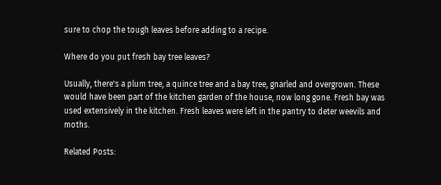sure to chop the tough leaves before adding to a recipe.

Where do you put fresh bay tree leaves?

Usually, there's a plum tree, a quince tree and a bay tree, gnarled and overgrown. These would have been part of the kitchen garden of the house, now long gone. Fresh bay was used extensively in the kitchen. Fresh leaves were left in the pantry to deter weevils and moths.

Related Posts: